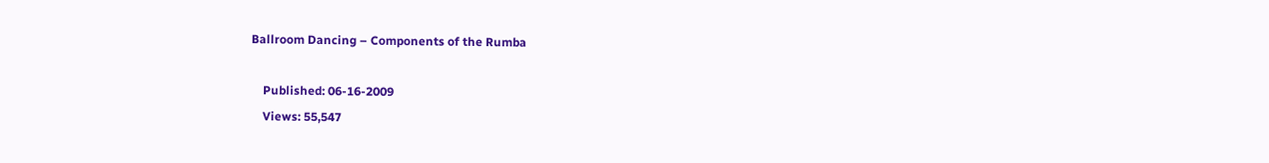Ballroom Dancing – Components of the Rumba

    Published: 06-16-2009
    Views: 55,547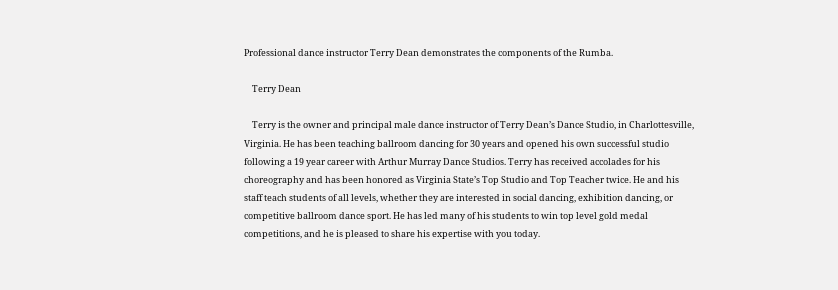Professional dance instructor Terry Dean demonstrates the components of the Rumba.

    Terry Dean

    Terry is the owner and principal male dance instructor of Terry Dean’s Dance Studio, in Charlottesville, Virginia. He has been teaching ballroom dancing for 30 years and opened his own successful studio following a 19 year career with Arthur Murray Dance Studios. Terry has received accolades for his choreography and has been honored as Virginia State’s Top Studio and Top Teacher twice. He and his staff teach students of all levels, whether they are interested in social dancing, exhibition dancing, or competitive ballroom dance sport. He has led many of his students to win top level gold medal competitions, and he is pleased to share his expertise with you today.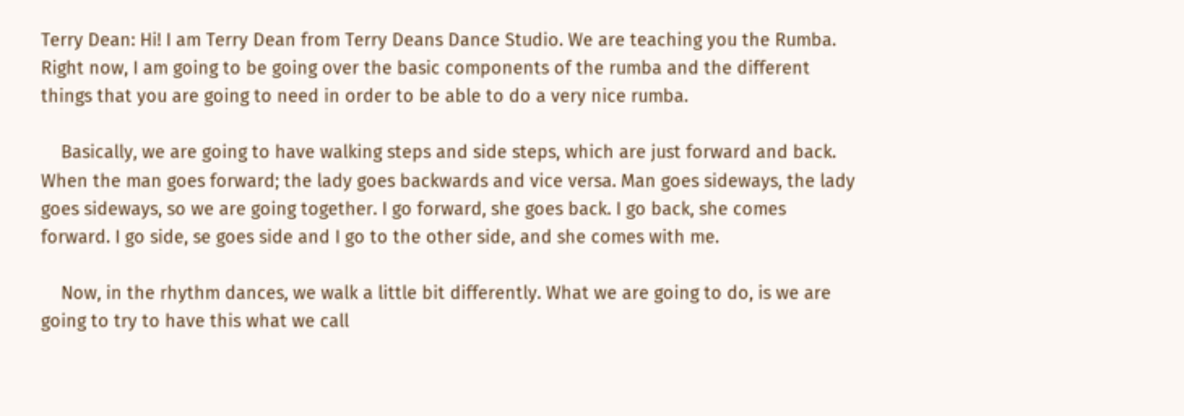Terry Dean: Hi! I am Terry Dean from Terry Deans Dance Studio. We are teaching you the Rumba. Right now, I am going to be going over the basic components of the rumba and the different things that you are going to need in order to be able to do a very nice rumba.

    Basically, we are going to have walking steps and side steps, which are just forward and back. When the man goes forward; the lady goes backwards and vice versa. Man goes sideways, the lady goes sideways, so we are going together. I go forward, she goes back. I go back, she comes forward. I go side, se goes side and I go to the other side, and she comes with me.

    Now, in the rhythm dances, we walk a little bit differently. What we are going to do, is we are going to try to have this what we call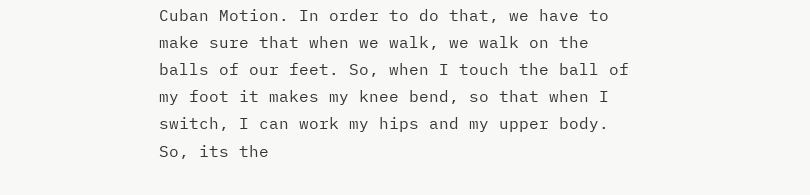Cuban Motion. In order to do that, we have to make sure that when we walk, we walk on the balls of our feet. So, when I touch the ball of my foot it makes my knee bend, so that when I switch, I can work my hips and my upper body. So, its the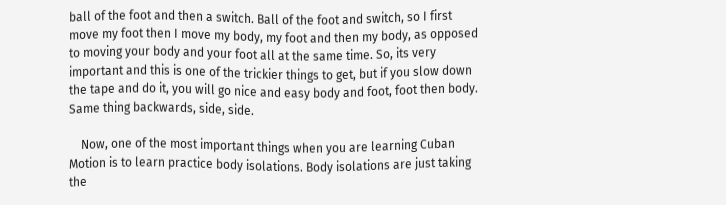ball of the foot and then a switch. Ball of the foot and switch, so I first move my foot then I move my body, my foot and then my body, as opposed to moving your body and your foot all at the same time. So, its very important and this is one of the trickier things to get, but if you slow down the tape and do it, you will go nice and easy body and foot, foot then body. Same thing backwards, side, side.

    Now, one of the most important things when you are learning Cuban Motion is to learn practice body isolations. Body isolations are just taking the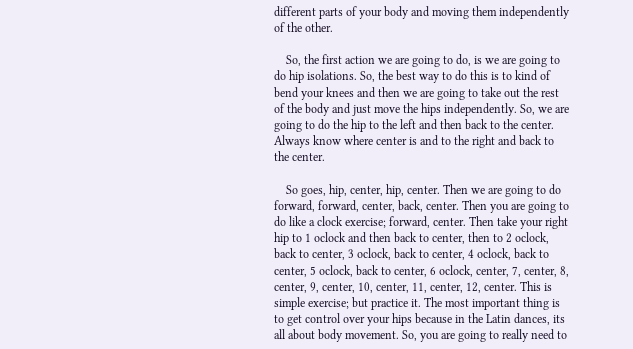different parts of your body and moving them independently of the other.

    So, the first action we are going to do, is we are going to do hip isolations. So, the best way to do this is to kind of bend your knees and then we are going to take out the rest of the body and just move the hips independently. So, we are going to do the hip to the left and then back to the center. Always know where center is and to the right and back to the center.

    So goes, hip, center, hip, center. Then we are going to do forward, forward, center, back, center. Then you are going to do like a clock exercise; forward, center. Then take your right hip to 1 oclock and then back to center, then to 2 oclock, back to center, 3 oclock, back to center, 4 oclock, back to center, 5 oclock, back to center, 6 oclock, center, 7, center, 8, center, 9, center, 10, center, 11, center, 12, center. This is simple exercise; but practice it. The most important thing is to get control over your hips because in the Latin dances, its all about body movement. So, you are going to really need to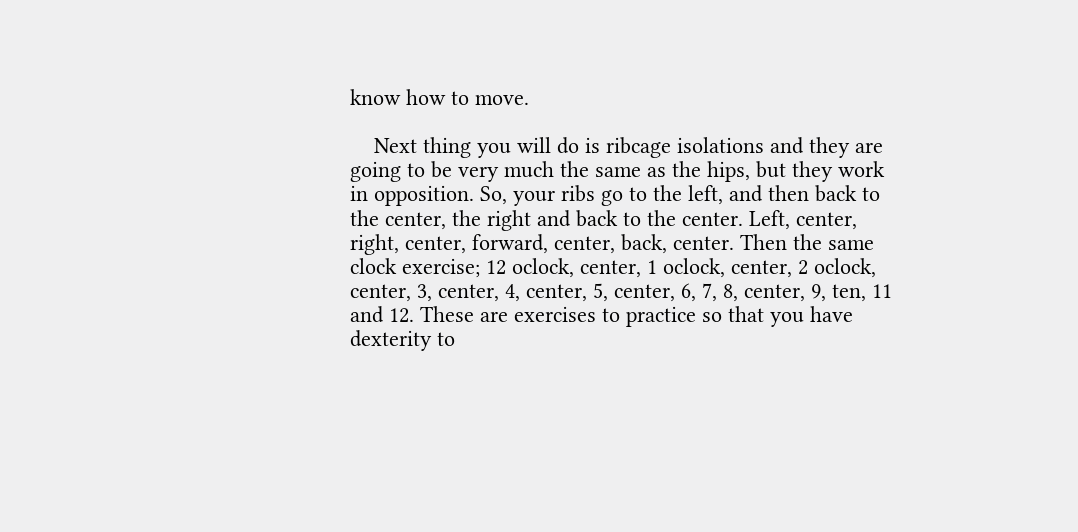know how to move.

    Next thing you will do is ribcage isolations and they are going to be very much the same as the hips, but they work in opposition. So, your ribs go to the left, and then back to the center, the right and back to the center. Left, center, right, center, forward, center, back, center. Then the same clock exercise; 12 oclock, center, 1 oclock, center, 2 oclock, center, 3, center, 4, center, 5, center, 6, 7, 8, center, 9, ten, 11 and 12. These are exercises to practice so that you have dexterity to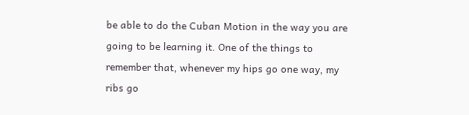be able to do the Cuban Motion in the way you are going to be learning it. One of the things to remember that, whenever my hips go one way, my ribs go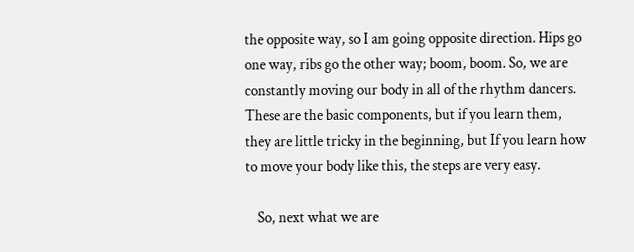the opposite way, so I am going opposite direction. Hips go one way, ribs go the other way; boom, boom. So, we are constantly moving our body in all of the rhythm dancers. These are the basic components, but if you learn them, they are little tricky in the beginning, but If you learn how to move your body like this, the steps are very easy.

    So, next what we are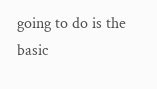going to do is the basic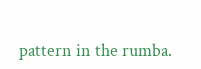pattern in the rumba.